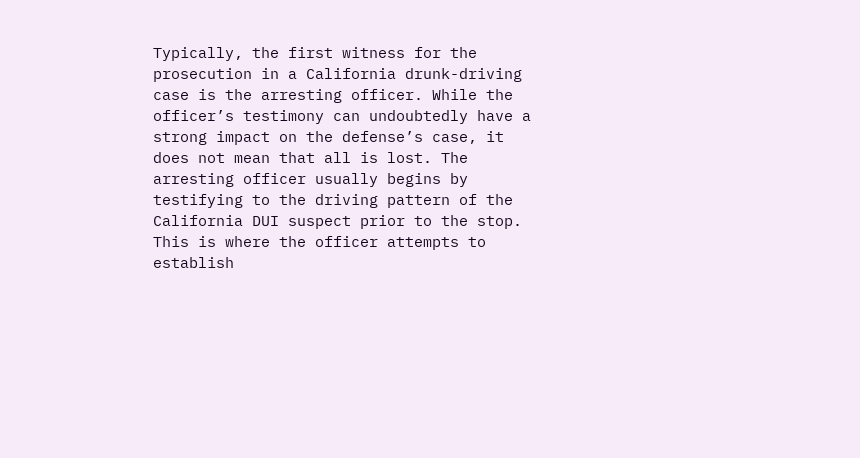Typically, the first witness for the prosecution in a California drunk-driving case is the arresting officer. While the officer’s testimony can undoubtedly have a strong impact on the defense’s case, it does not mean that all is lost. The arresting officer usually begins by testifying to the driving pattern of the California DUI suspect prior to the stop. This is where the officer attempts to establish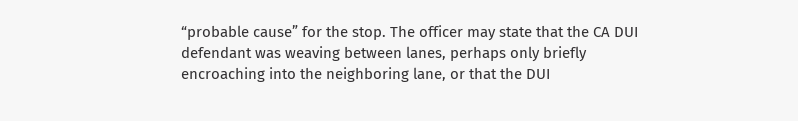“probable cause” for the stop. The officer may state that the CA DUI defendant was weaving between lanes, perhaps only briefly encroaching into the neighboring lane, or that the DUI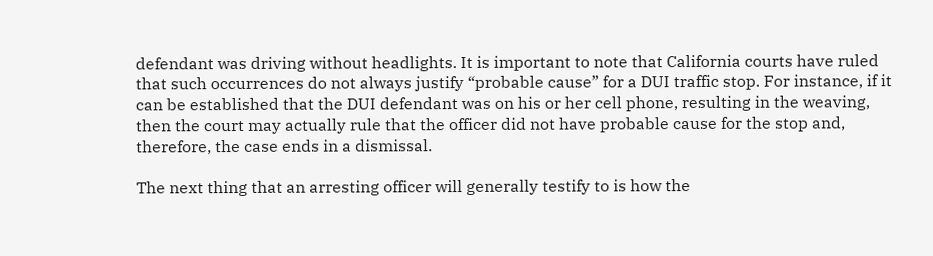defendant was driving without headlights. It is important to note that California courts have ruled that such occurrences do not always justify “probable cause” for a DUI traffic stop. For instance, if it can be established that the DUI defendant was on his or her cell phone, resulting in the weaving, then the court may actually rule that the officer did not have probable cause for the stop and, therefore, the case ends in a dismissal.

The next thing that an arresting officer will generally testify to is how the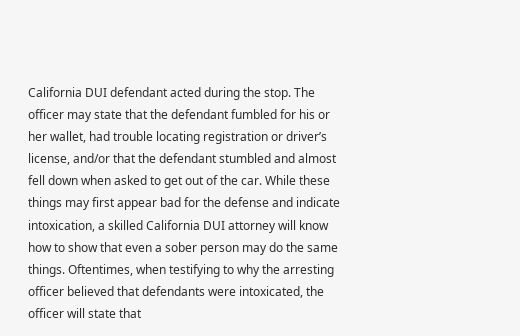California DUI defendant acted during the stop. The officer may state that the defendant fumbled for his or her wallet, had trouble locating registration or driver’s license, and/or that the defendant stumbled and almost fell down when asked to get out of the car. While these things may first appear bad for the defense and indicate intoxication, a skilled California DUI attorney will know how to show that even a sober person may do the same things. Oftentimes, when testifying to why the arresting officer believed that defendants were intoxicated, the officer will state that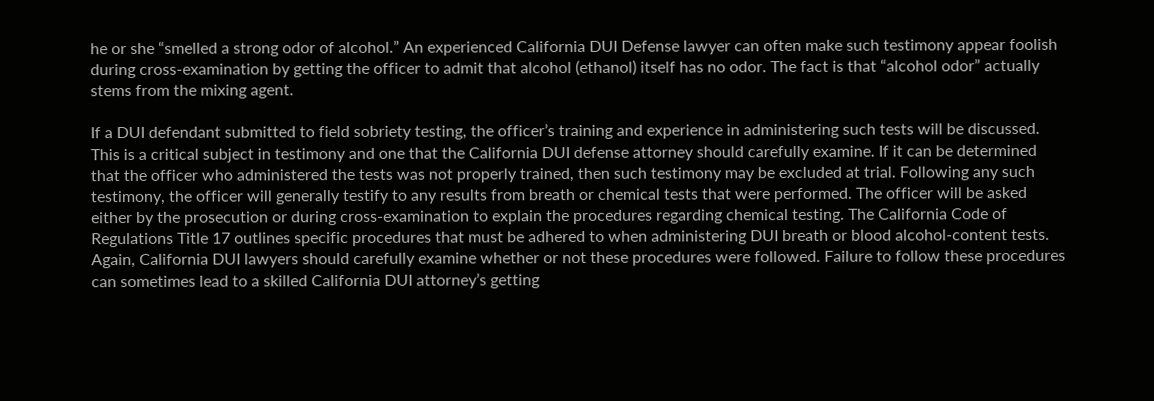he or she “smelled a strong odor of alcohol.” An experienced California DUI Defense lawyer can often make such testimony appear foolish during cross-examination by getting the officer to admit that alcohol (ethanol) itself has no odor. The fact is that “alcohol odor” actually stems from the mixing agent.

If a DUI defendant submitted to field sobriety testing, the officer’s training and experience in administering such tests will be discussed. This is a critical subject in testimony and one that the California DUI defense attorney should carefully examine. If it can be determined that the officer who administered the tests was not properly trained, then such testimony may be excluded at trial. Following any such testimony, the officer will generally testify to any results from breath or chemical tests that were performed. The officer will be asked either by the prosecution or during cross-examination to explain the procedures regarding chemical testing. The California Code of Regulations Title 17 outlines specific procedures that must be adhered to when administering DUI breath or blood alcohol-content tests. Again, California DUI lawyers should carefully examine whether or not these procedures were followed. Failure to follow these procedures can sometimes lead to a skilled California DUI attorney’s getting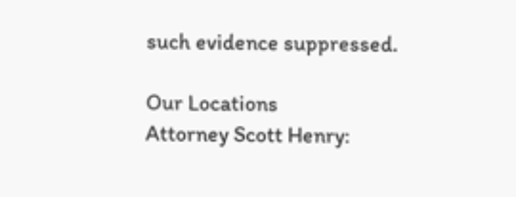such evidence suppressed.

Our Locations
Attorney Scott Henry: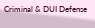Criminal & DUI Defense